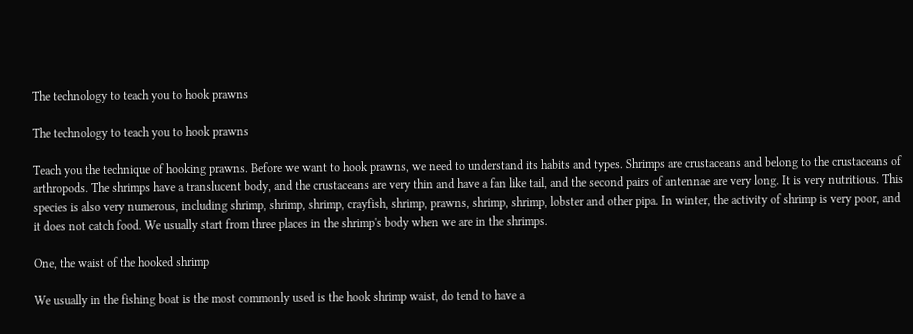The technology to teach you to hook prawns

The technology to teach you to hook prawns

Teach you the technique of hooking prawns. Before we want to hook prawns, we need to understand its habits and types. Shrimps are crustaceans and belong to the crustaceans of arthropods. The shrimps have a translucent body, and the crustaceans are very thin and have a fan like tail, and the second pairs of antennae are very long. It is very nutritious. This species is also very numerous, including shrimp, shrimp, shrimp, crayfish, shrimp, prawns, shrimp, shrimp, lobster and other pipa. In winter, the activity of shrimp is very poor, and it does not catch food. We usually start from three places in the shrimp's body when we are in the shrimps.

One, the waist of the hooked shrimp

We usually in the fishing boat is the most commonly used is the hook shrimp waist, do tend to have a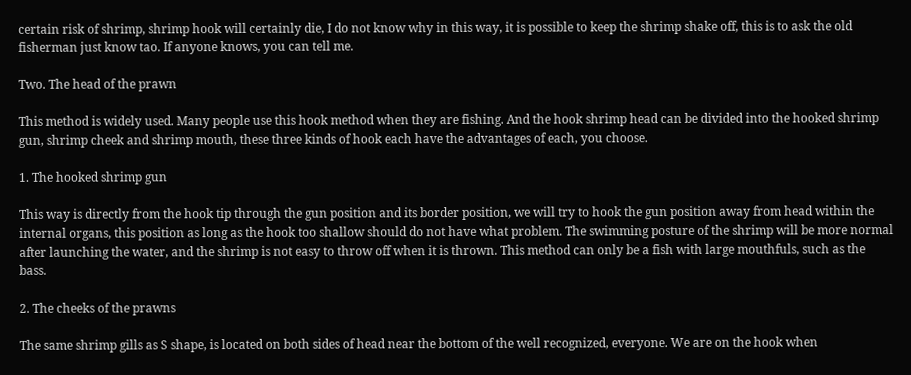certain risk of shrimp, shrimp hook will certainly die, I do not know why in this way, it is possible to keep the shrimp shake off, this is to ask the old fisherman just know tao. If anyone knows, you can tell me.

Two. The head of the prawn

This method is widely used. Many people use this hook method when they are fishing. And the hook shrimp head can be divided into the hooked shrimp gun, shrimp cheek and shrimp mouth, these three kinds of hook each have the advantages of each, you choose.

1. The hooked shrimp gun

This way is directly from the hook tip through the gun position and its border position, we will try to hook the gun position away from head within the internal organs, this position as long as the hook too shallow should do not have what problem. The swimming posture of the shrimp will be more normal after launching the water, and the shrimp is not easy to throw off when it is thrown. This method can only be a fish with large mouthfuls, such as the bass.

2. The cheeks of the prawns

The same shrimp gills as S shape, is located on both sides of head near the bottom of the well recognized, everyone. We are on the hook when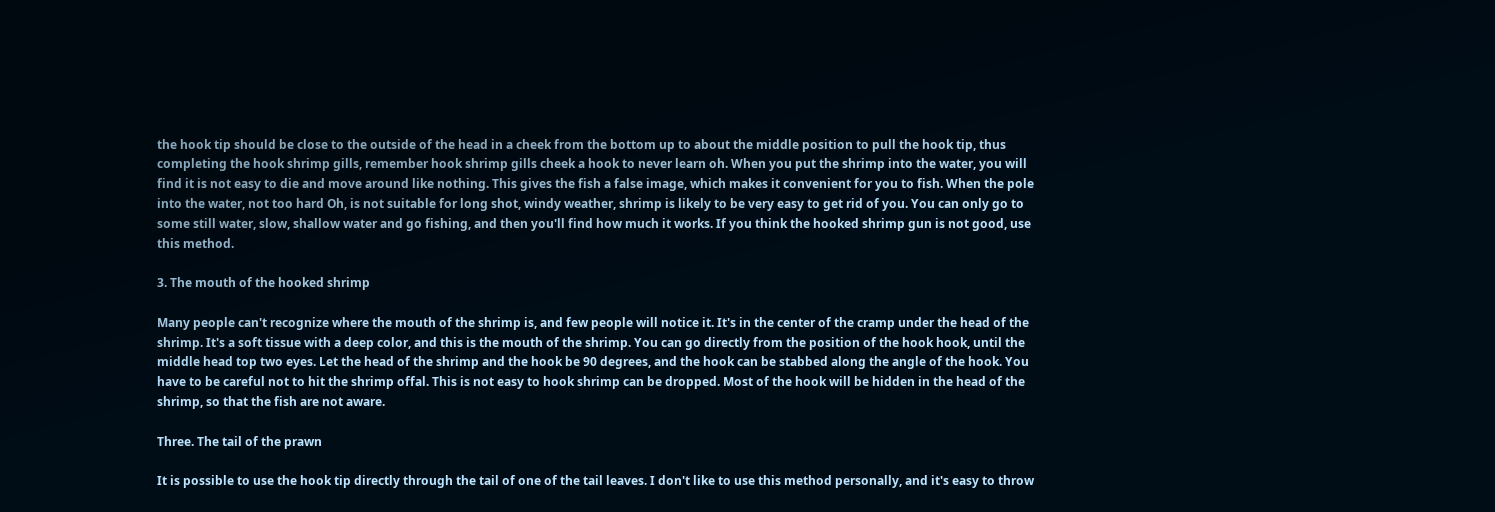the hook tip should be close to the outside of the head in a cheek from the bottom up to about the middle position to pull the hook tip, thus completing the hook shrimp gills, remember hook shrimp gills cheek a hook to never learn oh. When you put the shrimp into the water, you will find it is not easy to die and move around like nothing. This gives the fish a false image, which makes it convenient for you to fish. When the pole into the water, not too hard Oh, is not suitable for long shot, windy weather, shrimp is likely to be very easy to get rid of you. You can only go to some still water, slow, shallow water and go fishing, and then you'll find how much it works. If you think the hooked shrimp gun is not good, use this method.

3. The mouth of the hooked shrimp

Many people can't recognize where the mouth of the shrimp is, and few people will notice it. It's in the center of the cramp under the head of the shrimp. It's a soft tissue with a deep color, and this is the mouth of the shrimp. You can go directly from the position of the hook hook, until the middle head top two eyes. Let the head of the shrimp and the hook be 90 degrees, and the hook can be stabbed along the angle of the hook. You have to be careful not to hit the shrimp offal. This is not easy to hook shrimp can be dropped. Most of the hook will be hidden in the head of the shrimp, so that the fish are not aware.

Three. The tail of the prawn

It is possible to use the hook tip directly through the tail of one of the tail leaves. I don't like to use this method personally, and it's easy to throw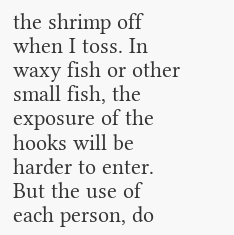the shrimp off when I toss. In waxy fish or other small fish, the exposure of the hooks will be harder to enter. But the use of each person, do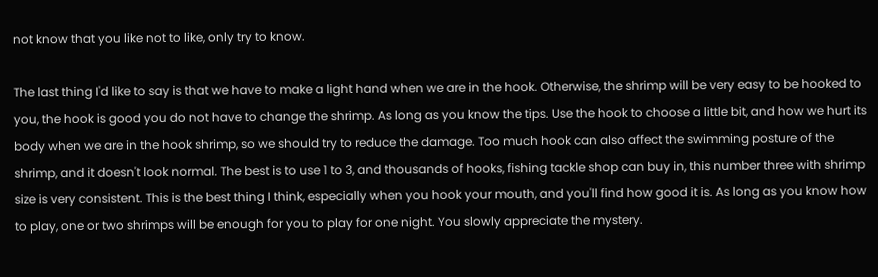not know that you like not to like, only try to know.

The last thing I'd like to say is that we have to make a light hand when we are in the hook. Otherwise, the shrimp will be very easy to be hooked to you, the hook is good you do not have to change the shrimp. As long as you know the tips. Use the hook to choose a little bit, and how we hurt its body when we are in the hook shrimp, so we should try to reduce the damage. Too much hook can also affect the swimming posture of the shrimp, and it doesn't look normal. The best is to use 1 to 3, and thousands of hooks, fishing tackle shop can buy in, this number three with shrimp size is very consistent. This is the best thing I think, especially when you hook your mouth, and you'll find how good it is. As long as you know how to play, one or two shrimps will be enough for you to play for one night. You slowly appreciate the mystery.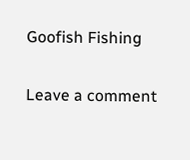Goofish Fishing

Leave a comment